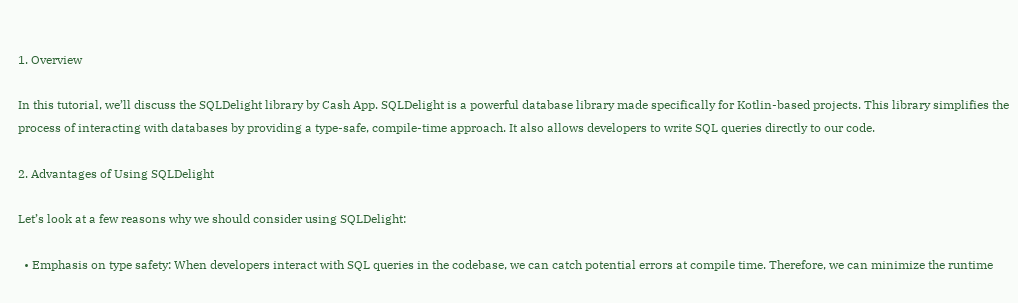1. Overview

In this tutorial, we’ll discuss the SQLDelight library by Cash App. SQLDelight is a powerful database library made specifically for Kotlin-based projects. This library simplifies the process of interacting with databases by providing a type-safe, compile-time approach. It also allows developers to write SQL queries directly to our code.

2. Advantages of Using SQLDelight

Let’s look at a few reasons why we should consider using SQLDelight:

  • Emphasis on type safety: When developers interact with SQL queries in the codebase, we can catch potential errors at compile time. Therefore, we can minimize the runtime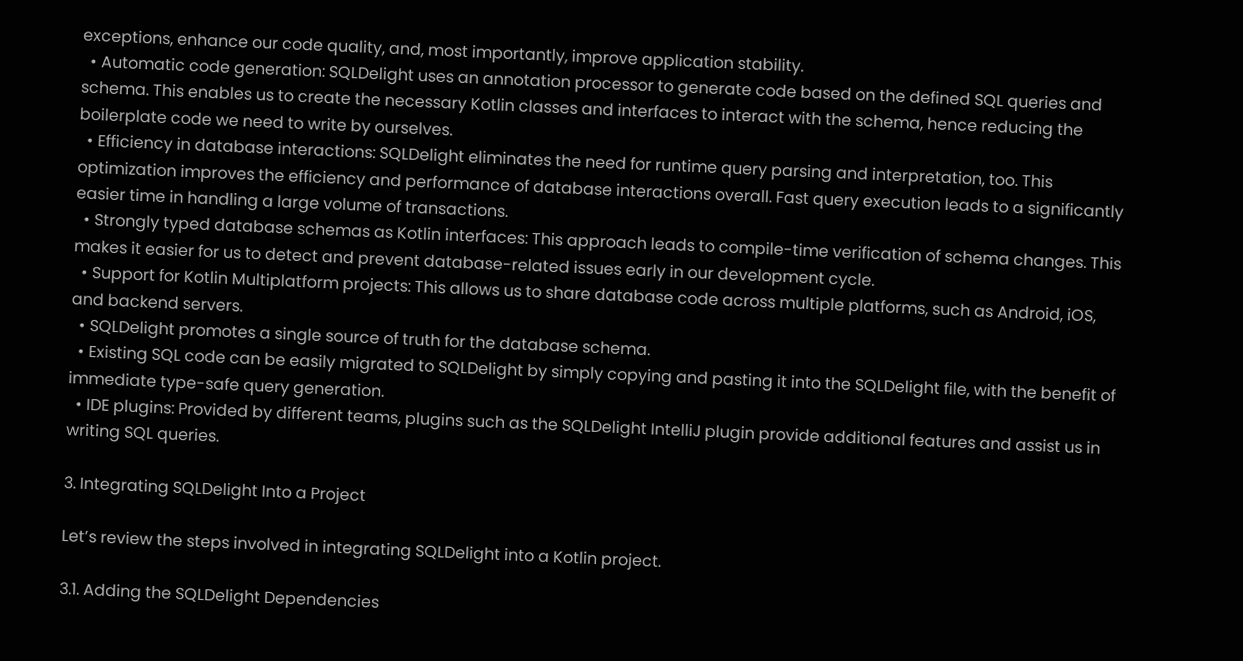exceptions, enhance our code quality, and, most importantly, improve application stability.
  • Automatic code generation: SQLDelight uses an annotation processor to generate code based on the defined SQL queries and schema. This enables us to create the necessary Kotlin classes and interfaces to interact with the schema, hence reducing the boilerplate code we need to write by ourselves.
  • Efficiency in database interactions: SQLDelight eliminates the need for runtime query parsing and interpretation, too. This optimization improves the efficiency and performance of database interactions overall. Fast query execution leads to a significantly easier time in handling a large volume of transactions.
  • Strongly typed database schemas as Kotlin interfaces: This approach leads to compile-time verification of schema changes. This makes it easier for us to detect and prevent database-related issues early in our development cycle.
  • Support for Kotlin Multiplatform projects: This allows us to share database code across multiple platforms, such as Android, iOS, and backend servers.
  • SQLDelight promotes a single source of truth for the database schema.
  • Existing SQL code can be easily migrated to SQLDelight by simply copying and pasting it into the SQLDelight file, with the benefit of immediate type-safe query generation.
  • IDE plugins: Provided by different teams, plugins such as the SQLDelight IntelliJ plugin provide additional features and assist us in writing SQL queries.

3. Integrating SQLDelight Into a Project

Let’s review the steps involved in integrating SQLDelight into a Kotlin project.

3.1. Adding the SQLDelight Dependencies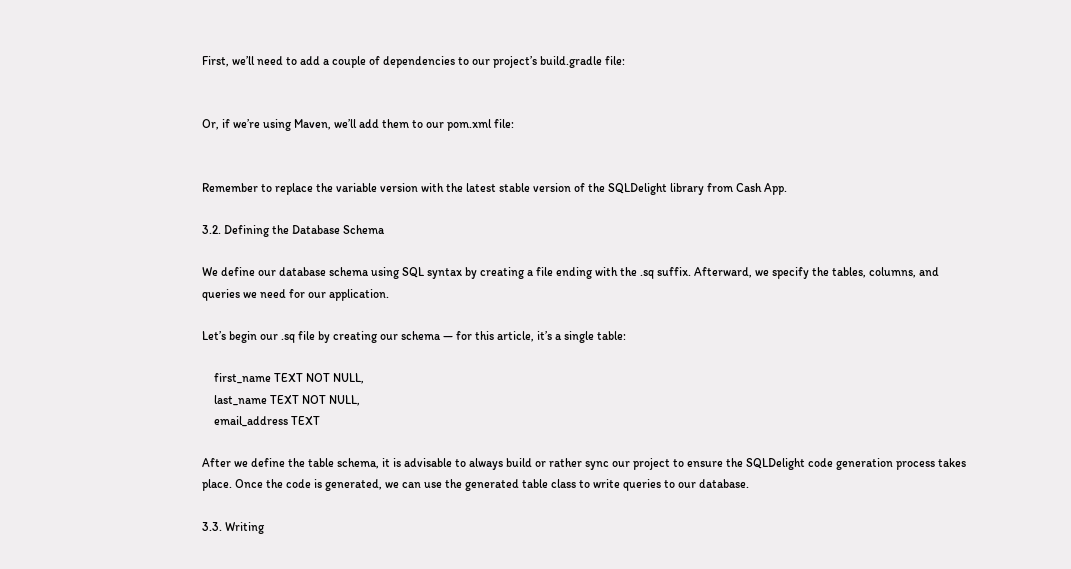First, we’ll need to add a couple of dependencies to our project’s build.gradle file:


Or, if we’re using Maven, we’ll add them to our pom.xml file:


Remember to replace the variable version with the latest stable version of the SQLDelight library from Cash App.

3.2. Defining the Database Schema

We define our database schema using SQL syntax by creating a file ending with the .sq suffix. Afterward, we specify the tables, columns, and queries we need for our application.

Let’s begin our .sq file by creating our schema — for this article, it’s a single table:

    first_name TEXT NOT NULL,
    last_name TEXT NOT NULL,
    email_address TEXT

After we define the table schema, it is advisable to always build or rather sync our project to ensure the SQLDelight code generation process takes place. Once the code is generated, we can use the generated table class to write queries to our database.

3.3. Writing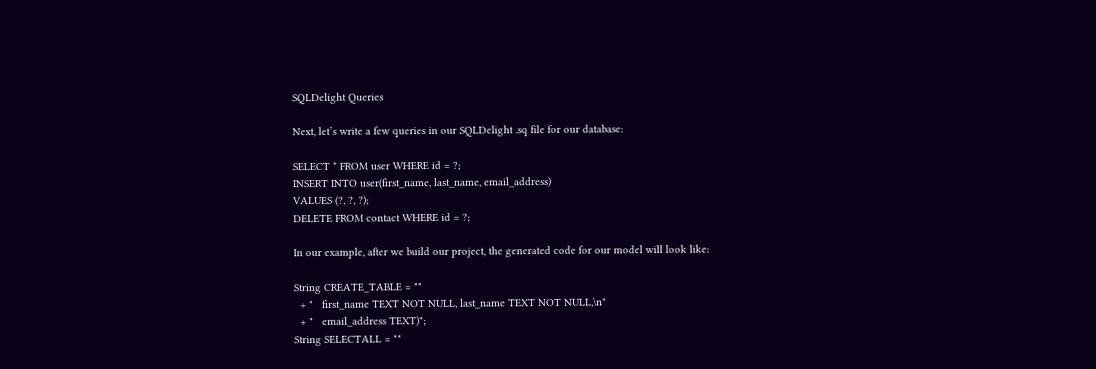SQLDelight Queries

Next, let’s write a few queries in our SQLDelight .sq file for our database:

SELECT * FROM user WHERE id = ?;
INSERT INTO user(first_name, last_name, email_address)
VALUES (?, ?, ?);
DELETE FROM contact WHERE id = ?;

In our example, after we build our project, the generated code for our model will look like:

String CREATE_TABLE = ""
  + "   first_name TEXT NOT NULL, last_name TEXT NOT NULL,\n"
  + "   email_address TEXT)";
String SELECTALL = ""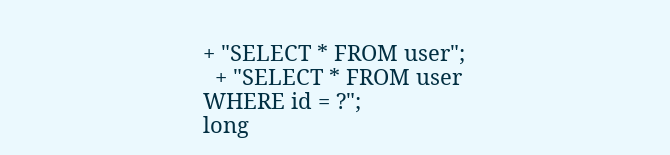+ "SELECT * FROM user";
  + "SELECT * FROM user WHERE id = ?";
long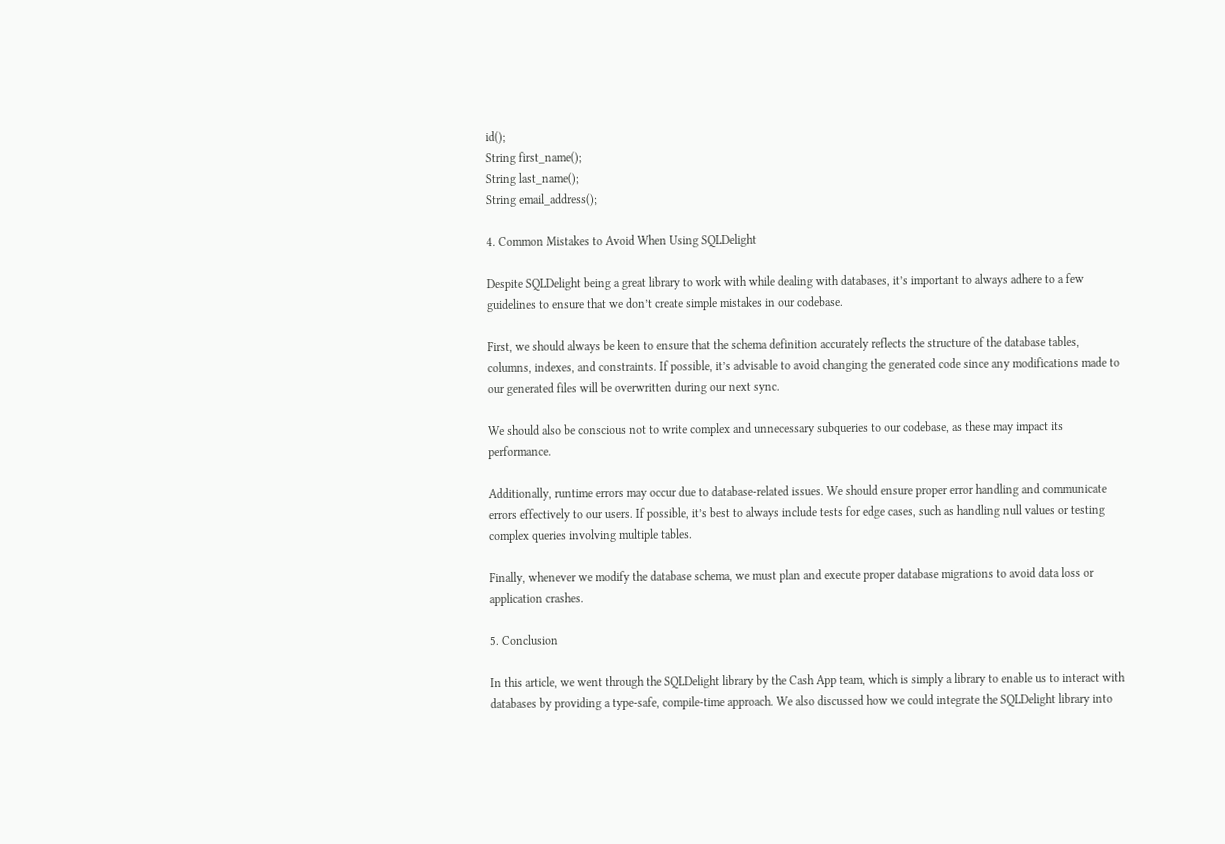id();
String first_name();
String last_name();
String email_address();

4. Common Mistakes to Avoid When Using SQLDelight

Despite SQLDelight being a great library to work with while dealing with databases, it’s important to always adhere to a few guidelines to ensure that we don’t create simple mistakes in our codebase.

First, we should always be keen to ensure that the schema definition accurately reflects the structure of the database tables, columns, indexes, and constraints. If possible, it’s advisable to avoid changing the generated code since any modifications made to our generated files will be overwritten during our next sync.

We should also be conscious not to write complex and unnecessary subqueries to our codebase, as these may impact its performance.

Additionally, runtime errors may occur due to database-related issues. We should ensure proper error handling and communicate errors effectively to our users. If possible, it’s best to always include tests for edge cases, such as handling null values or testing complex queries involving multiple tables.

Finally, whenever we modify the database schema, we must plan and execute proper database migrations to avoid data loss or application crashes.

5. Conclusion

In this article, we went through the SQLDelight library by the Cash App team, which is simply a library to enable us to interact with databases by providing a type-safe, compile-time approach. We also discussed how we could integrate the SQLDelight library into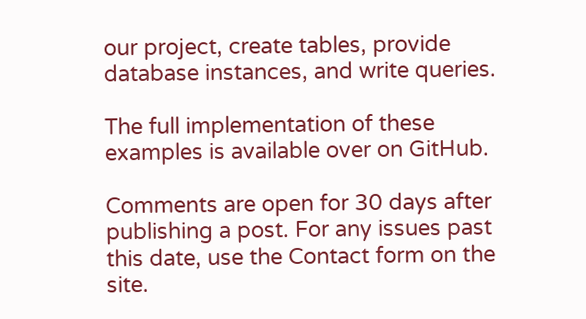our project, create tables, provide database instances, and write queries.

The full implementation of these examples is available over on GitHub.

Comments are open for 30 days after publishing a post. For any issues past this date, use the Contact form on the site.